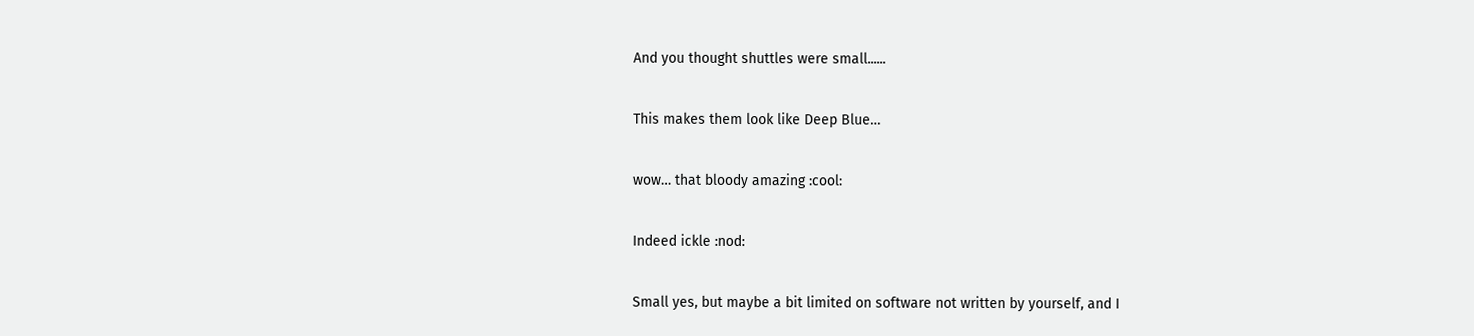And you thought shuttles were small......

This makes them look like Deep Blue…

wow… that bloody amazing :cool:

Indeed ickle :nod:

Small yes, but maybe a bit limited on software not written by yourself, and I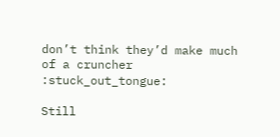don’t think they’d make much of a cruncher :stuck_out_tongue:

Still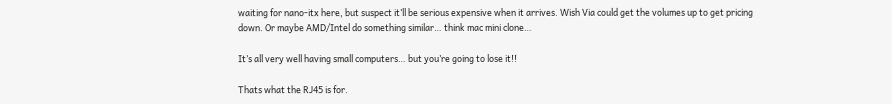waiting for nano-itx here, but suspect it’ll be serious expensive when it arrives. Wish Via could get the volumes up to get pricing down. Or maybe AMD/Intel do something similar… think mac mini clone…

It’s all very well having small computers… but you’re going to lose it!!

Thats what the RJ45 is for.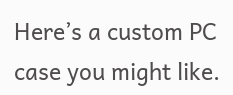Here’s a custom PC case you might like.